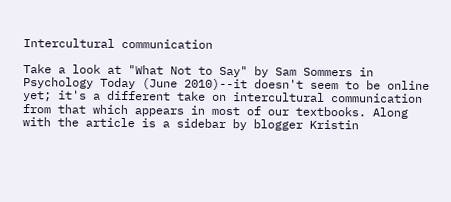Intercultural communication

Take a look at "What Not to Say" by Sam Sommers in Psychology Today (June 2010)--it doesn't seem to be online yet; it's a different take on intercultural communication from that which appears in most of our textbooks. Along with the article is a sidebar by blogger Kristin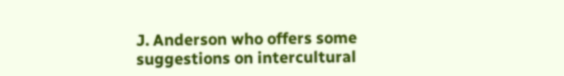J. Anderson who offers some suggestions on intercultural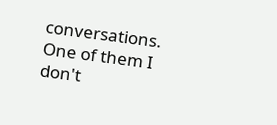conversations. One of them I don't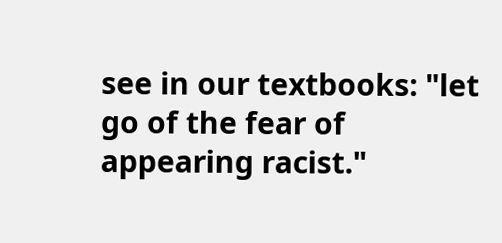see in our textbooks: "let go of the fear of appearing racist."